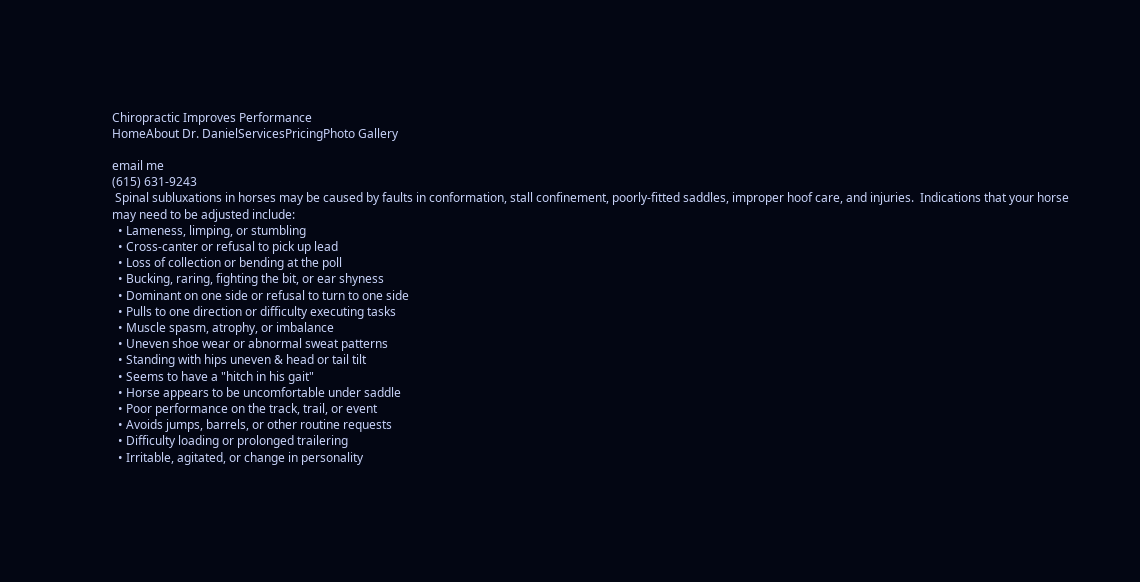Chiropractic Improves Performance
HomeAbout Dr. DanielServicesPricingPhoto Gallery

email me
(615) 631-9243
 Spinal subluxations in horses may be caused by faults in conformation, stall confinement, poorly-fitted saddles, improper hoof care, and injuries.  Indications that your horse may need to be adjusted include:
  • Lameness, limping, or stumbling
  • Cross-canter or refusal to pick up lead
  • Loss of collection or bending at the poll
  • Bucking, raring, fighting the bit, or ear shyness
  • Dominant on one side or refusal to turn to one side
  • Pulls to one direction or difficulty executing tasks
  • Muscle spasm, atrophy, or imbalance
  • Uneven shoe wear or abnormal sweat patterns
  • Standing with hips uneven & head or tail tilt
  • Seems to have a "hitch in his gait"
  • Horse appears to be uncomfortable under saddle
  • Poor performance on the track, trail, or event
  • Avoids jumps, barrels, or other routine requests
  • Difficulty loading or prolonged trailering
  • Irritable, agitated, or change in personality